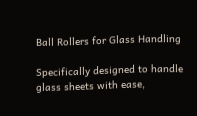Ball Rollers for Glass Handling

Specifically designed to handle glass sheets with ease,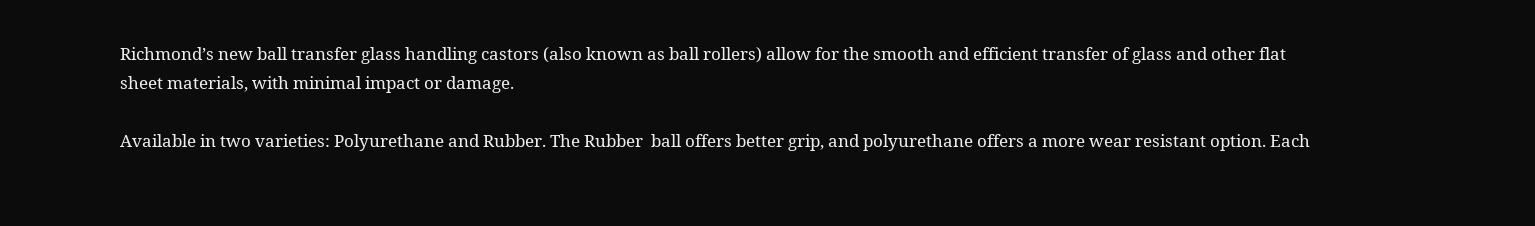Richmond’s new ball transfer glass handling castors (also known as ball rollers) allow for the smooth and efficient transfer of glass and other flat sheet materials, with minimal impact or damage.

Available in two varieties: Polyurethane and Rubber. The Rubber  ball offers better grip, and polyurethane offers a more wear resistant option. Each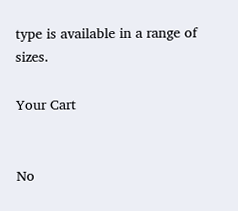type is available in a range of sizes.

Your Cart


No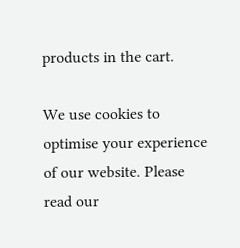products in the cart.

We use cookies to optimise your experience of our website. Please read our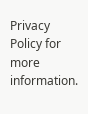Privacy Policy for more information.